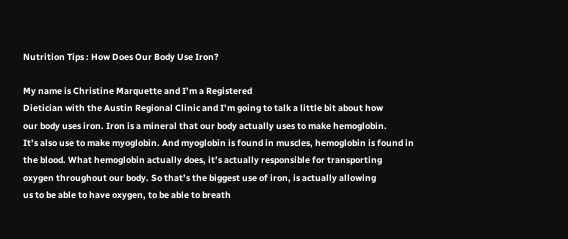Nutrition Tips : How Does Our Body Use Iron?

My name is Christine Marquette and I’m a Registered
Dietician with the Austin Regional Clinic and I’m going to talk a little bit about how
our body uses iron. Iron is a mineral that our body actually uses to make hemoglobin.
It’s also use to make myoglobin. And myoglobin is found in muscles, hemoglobin is found in
the blood. What hemoglobin actually does, it’s actually responsible for transporting
oxygen throughout our body. So that’s the biggest use of iron, is actually allowing
us to be able to have oxygen, to be able to breath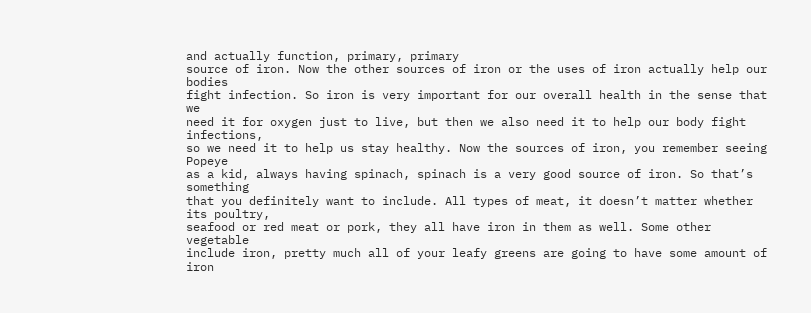and actually function, primary, primary
source of iron. Now the other sources of iron or the uses of iron actually help our bodies
fight infection. So iron is very important for our overall health in the sense that we
need it for oxygen just to live, but then we also need it to help our body fight infections,
so we need it to help us stay healthy. Now the sources of iron, you remember seeing Popeye
as a kid, always having spinach, spinach is a very good source of iron. So that’s something
that you definitely want to include. All types of meat, it doesn’t matter whether its poultry,
seafood or red meat or pork, they all have iron in them as well. Some other vegetable
include iron, pretty much all of your leafy greens are going to have some amount of iron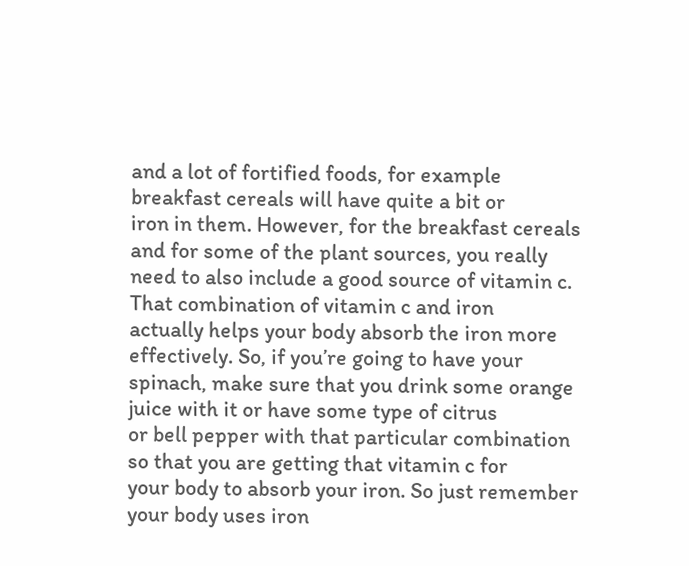and a lot of fortified foods, for example breakfast cereals will have quite a bit or
iron in them. However, for the breakfast cereals and for some of the plant sources, you really
need to also include a good source of vitamin c. That combination of vitamin c and iron
actually helps your body absorb the iron more effectively. So, if you’re going to have your
spinach, make sure that you drink some orange juice with it or have some type of citrus
or bell pepper with that particular combination so that you are getting that vitamin c for
your body to absorb your iron. So just remember your body uses iron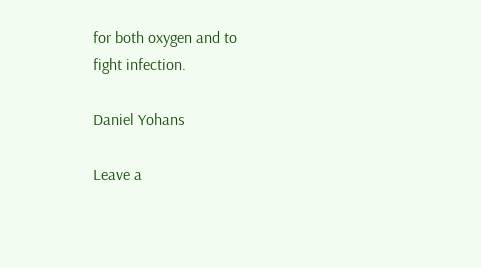for both oxygen and to
fight infection.

Daniel Yohans

Leave a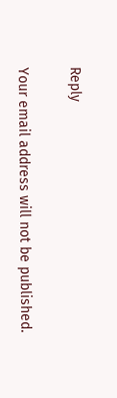Reply

Your email address will not be published.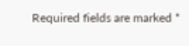Required fields are marked *